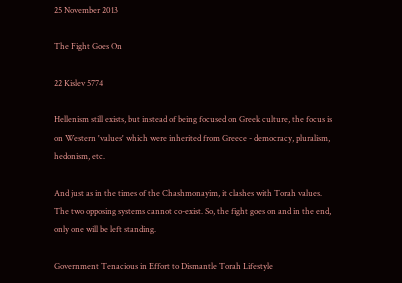25 November 2013

The Fight Goes On

22 Kislev 5774

Hellenism still exists, but instead of being focused on Greek culture, the focus is on Western 'values' which were inherited from Greece - democracy, pluralism, hedonism, etc.

And just as in the times of the Chashmonayim, it clashes with Torah values.  The two opposing systems cannot co-exist. So, the fight goes on and in the end, only one will be left standing.

Government Tenacious in Effort to Dismantle Torah Lifestyle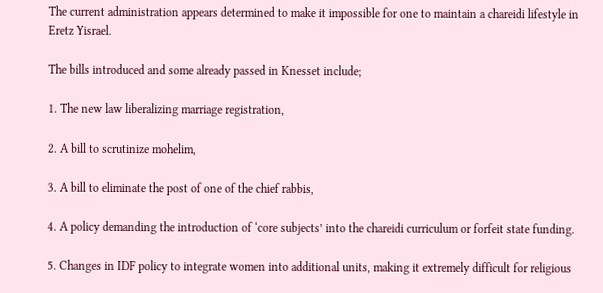The current administration appears determined to make it impossible for one to maintain a chareidi lifestyle in Eretz Yisrael.

The bills introduced and some already passed in Knesset include;

1. The new law liberalizing marriage registration,

2. A bill to scrutinize mohelim,

3. A bill to eliminate the post of one of the chief rabbis,

4. A policy demanding the introduction of ‘core subjects’ into the chareidi curriculum or forfeit state funding.

5. Changes in IDF policy to integrate women into additional units, making it extremely difficult for religious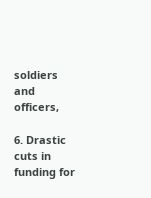soldiers and officers,

6. Drastic cuts in funding for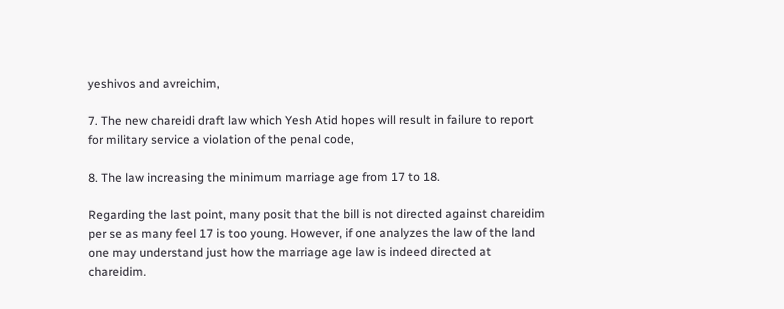yeshivos and avreichim,

7. The new chareidi draft law which Yesh Atid hopes will result in failure to report for military service a violation of the penal code,

8. The law increasing the minimum marriage age from 17 to 18.

Regarding the last point, many posit that the bill is not directed against chareidim per se as many feel 17 is too young. However, if one analyzes the law of the land one may understand just how the marriage age law is indeed directed at chareidim.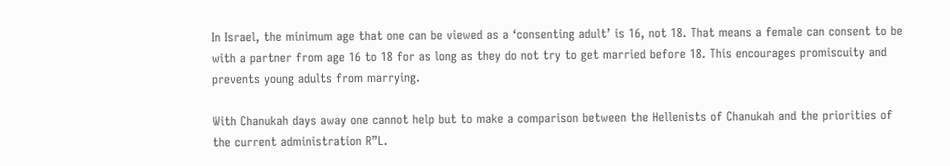In Israel, the minimum age that one can be viewed as a ‘consenting adult’ is 16, not 18. That means a female can consent to be with a partner from age 16 to 18 for as long as they do not try to get married before 18. This encourages promiscuity and prevents young adults from marrying.

With Chanukah days away one cannot help but to make a comparison between the Hellenists of Chanukah and the priorities of the current administration R”L.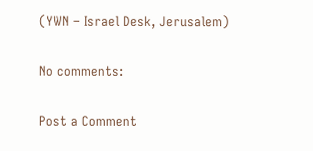(YWN – Israel Desk, Jerusalem)

No comments:

Post a Comment